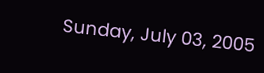Sunday, July 03, 2005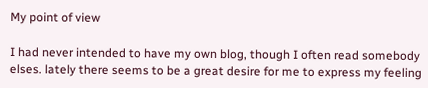My point of view

I had never intended to have my own blog, though I often read somebody elses. lately there seems to be a great desire for me to express my feeling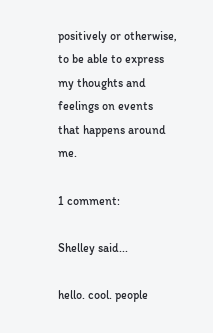positively or otherwise, to be able to express my thoughts and feelings on events that happens around me.

1 comment:

Shelley said...

hello. cool. people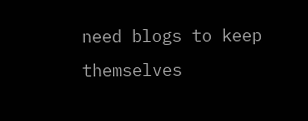need blogs to keep themselves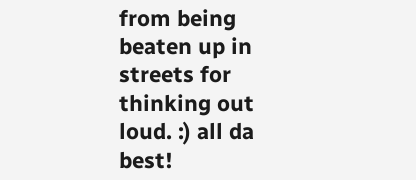from being beaten up in streets for thinking out loud. :) all da best!